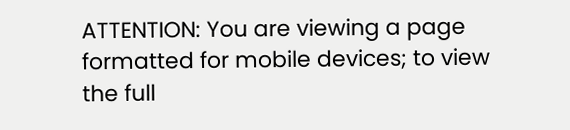ATTENTION: You are viewing a page formatted for mobile devices; to view the full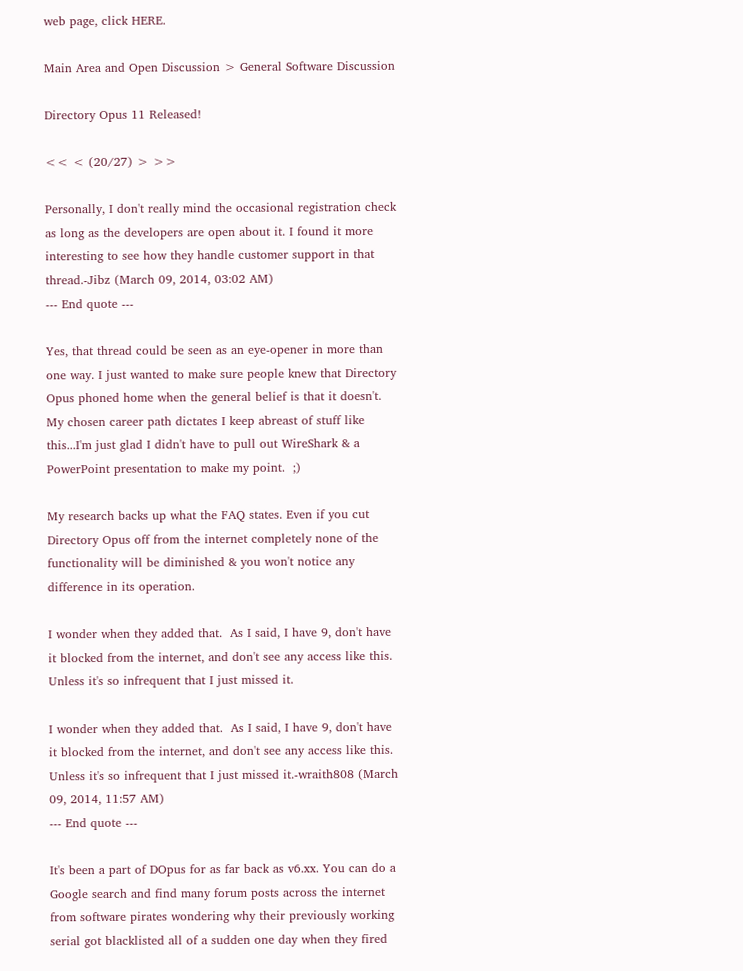web page, click HERE.

Main Area and Open Discussion > General Software Discussion

Directory Opus 11 Released!

<< < (20/27) > >>

Personally, I don't really mind the occasional registration check as long as the developers are open about it. I found it more interesting to see how they handle customer support in that thread.-Jibz (March 09, 2014, 03:02 AM)
--- End quote ---

Yes, that thread could be seen as an eye-opener in more than one way. I just wanted to make sure people knew that Directory Opus phoned home when the general belief is that it doesn't. My chosen career path dictates I keep abreast of stuff like this...I'm just glad I didn't have to pull out WireShark & a PowerPoint presentation to make my point.  ;)

My research backs up what the FAQ states. Even if you cut Directory Opus off from the internet completely none of the functionality will be diminished & you won't notice any difference in its operation.

I wonder when they added that.  As I said, I have 9, don't have it blocked from the internet, and don't see any access like this.  Unless it's so infrequent that I just missed it.

I wonder when they added that.  As I said, I have 9, don't have it blocked from the internet, and don't see any access like this.  Unless it's so infrequent that I just missed it.-wraith808 (March 09, 2014, 11:57 AM)
--- End quote ---

It's been a part of DOpus for as far back as v6.xx. You can do a Google search and find many forum posts across the internet from software pirates wondering why their previously working serial got blacklisted all of a sudden one day when they fired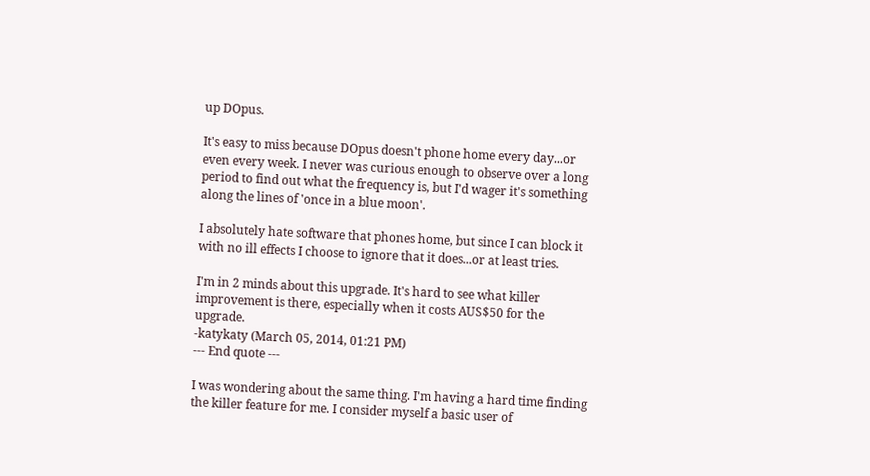up DOpus.

It's easy to miss because DOpus doesn't phone home every day...or even every week. I never was curious enough to observe over a long period to find out what the frequency is, but I'd wager it's something along the lines of 'once in a blue moon'.

I absolutely hate software that phones home, but since I can block it with no ill effects I choose to ignore that it does...or at least tries.

I'm in 2 minds about this upgrade. It's hard to see what killer improvement is there, especially when it costs AUS$50 for the upgrade.
-katykaty (March 05, 2014, 01:21 PM)
--- End quote ---

I was wondering about the same thing. I'm having a hard time finding the killer feature for me. I consider myself a basic user of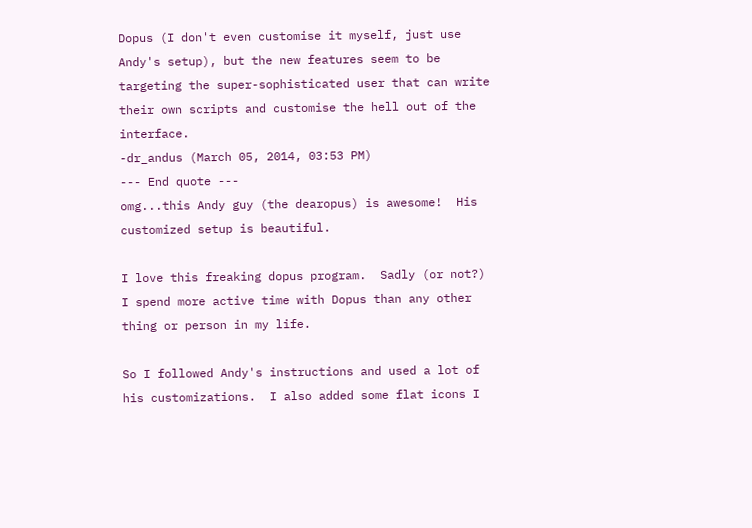Dopus (I don't even customise it myself, just use Andy's setup), but the new features seem to be targeting the super-sophisticated user that can write their own scripts and customise the hell out of the interface.
-dr_andus (March 05, 2014, 03:53 PM)
--- End quote ---
omg...this Andy guy (the dearopus) is awesome!  His customized setup is beautiful.

I love this freaking dopus program.  Sadly (or not?) I spend more active time with Dopus than any other thing or person in my life.

So I followed Andy's instructions and used a lot of his customizations.  I also added some flat icons I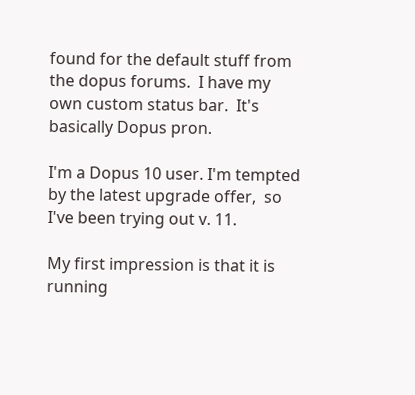found for the default stuff from the dopus forums.  I have my own custom status bar.  It's basically Dopus pron.

I'm a Dopus 10 user. I'm tempted by the latest upgrade offer,  so I've been trying out v. 11.

My first impression is that it is running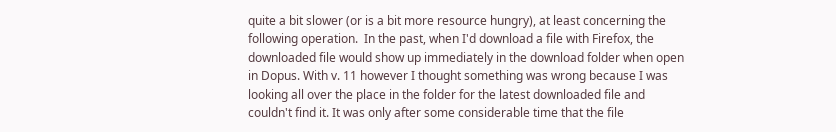quite a bit slower (or is a bit more resource hungry), at least concerning the following operation.  In the past, when I'd download a file with Firefox, the downloaded file would show up immediately in the download folder when open in Dopus. With v. 11 however I thought something was wrong because I was looking all over the place in the folder for the latest downloaded file and couldn't find it. It was only after some considerable time that the file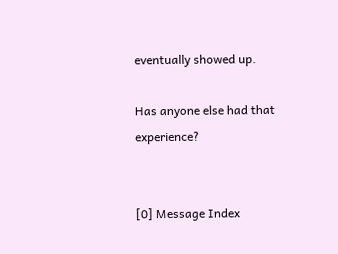eventually showed up.

Has anyone else had that experience?


[0] Message Index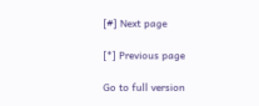[#] Next page

[*] Previous page

Go to full version